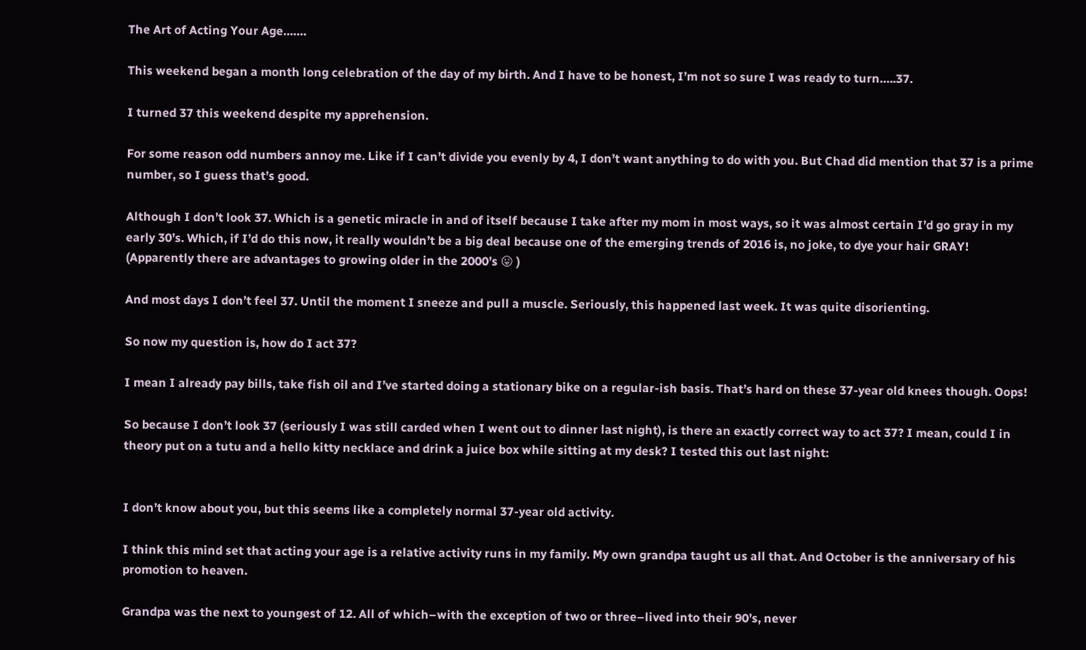The Art of Acting Your Age…….

This weekend began a month long celebration of the day of my birth. And I have to be honest, I’m not so sure I was ready to turn…..37.

I turned 37 this weekend despite my apprehension.

For some reason odd numbers annoy me. Like if I can’t divide you evenly by 4, I don’t want anything to do with you. But Chad did mention that 37 is a prime number, so I guess that’s good.

Although I don’t look 37. Which is a genetic miracle in and of itself because I take after my mom in most ways, so it was almost certain I’d go gray in my early 30’s. Which, if I’d do this now, it really wouldn’t be a big deal because one of the emerging trends of 2016 is, no joke, to dye your hair GRAY! (Apparently there are advantages to growing older in the 2000’s 😛 )

And most days I don’t feel 37. Until the moment I sneeze and pull a muscle. Seriously, this happened last week. It was quite disorienting.

So now my question is, how do I act 37?

I mean I already pay bills, take fish oil and I’ve started doing a stationary bike on a regular-ish basis. That’s hard on these 37-year old knees though. Oops!

So because I don’t look 37 (seriously I was still carded when I went out to dinner last night), is there an exactly correct way to act 37? I mean, could I in theory put on a tutu and a hello kitty necklace and drink a juice box while sitting at my desk? I tested this out last night:


I don’t know about you, but this seems like a completely normal 37-year old activity.

I think this mind set that acting your age is a relative activity runs in my family. My own grandpa taught us all that. And October is the anniversary of his promotion to heaven.

Grandpa was the next to youngest of 12. All of which–with the exception of two or three–lived into their 90’s, never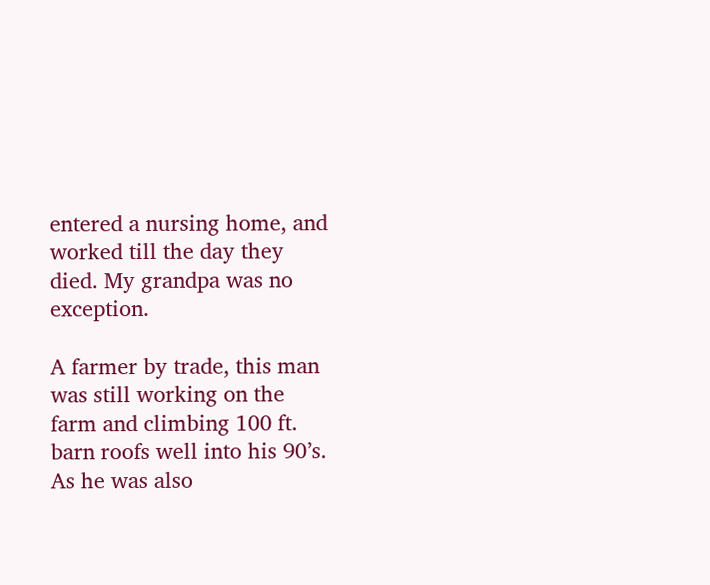entered a nursing home, and worked till the day they died. My grandpa was no exception.

A farmer by trade, this man was still working on the farm and climbing 100 ft. barn roofs well into his 90’s. As he was also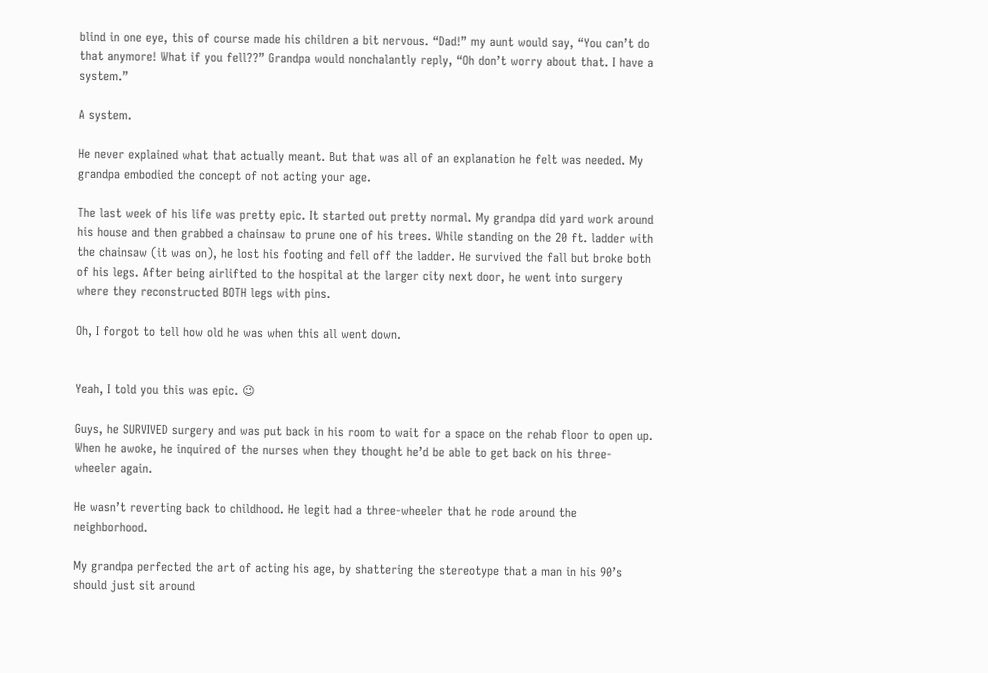blind in one eye, this of course made his children a bit nervous. “Dad!” my aunt would say, “You can’t do that anymore! What if you fell??” Grandpa would nonchalantly reply, “Oh don’t worry about that. I have a system.”

A system.

He never explained what that actually meant. But that was all of an explanation he felt was needed. My grandpa embodied the concept of not acting your age.

The last week of his life was pretty epic. It started out pretty normal. My grandpa did yard work around his house and then grabbed a chainsaw to prune one of his trees. While standing on the 20 ft. ladder with the chainsaw (it was on), he lost his footing and fell off the ladder. He survived the fall but broke both of his legs. After being airlifted to the hospital at the larger city next door, he went into surgery where they reconstructed BOTH legs with pins.

Oh, I forgot to tell how old he was when this all went down.


Yeah, I told you this was epic. 😉

Guys, he SURVIVED surgery and was put back in his room to wait for a space on the rehab floor to open up. When he awoke, he inquired of the nurses when they thought he’d be able to get back on his three-wheeler again.

He wasn’t reverting back to childhood. He legit had a three-wheeler that he rode around the neighborhood.

My grandpa perfected the art of acting his age, by shattering the stereotype that a man in his 90’s should just sit around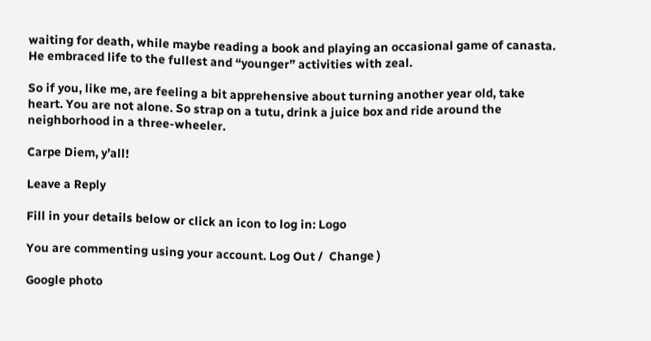waiting for death, while maybe reading a book and playing an occasional game of canasta. He embraced life to the fullest and “younger” activities with zeal.

So if you, like me, are feeling a bit apprehensive about turning another year old, take heart. You are not alone. So strap on a tutu, drink a juice box and ride around the neighborhood in a three-wheeler.

Carpe Diem, y’all!

Leave a Reply

Fill in your details below or click an icon to log in: Logo

You are commenting using your account. Log Out /  Change )

Google photo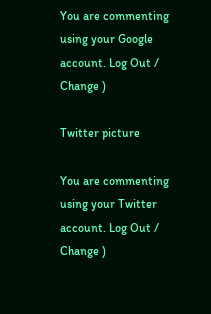You are commenting using your Google account. Log Out /  Change )

Twitter picture

You are commenting using your Twitter account. Log Out /  Change )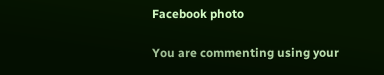Facebook photo

You are commenting using your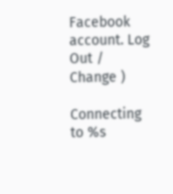Facebook account. Log Out /  Change )

Connecting to %s